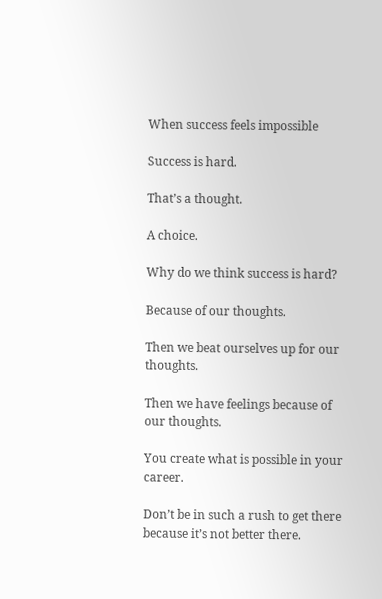When success feels impossible

Success is hard.

That’s a thought.

A choice.

Why do we think success is hard?

Because of our thoughts.

Then we beat ourselves up for our thoughts.

Then we have feelings because of our thoughts.

You create what is possible in your career.

Don’t be in such a rush to get there because it’s not better there.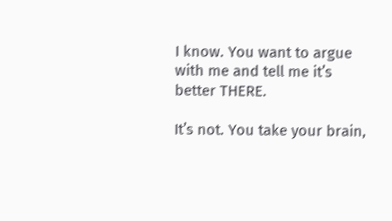I know. You want to argue with me and tell me it’s better THERE.

It’s not. You take your brain,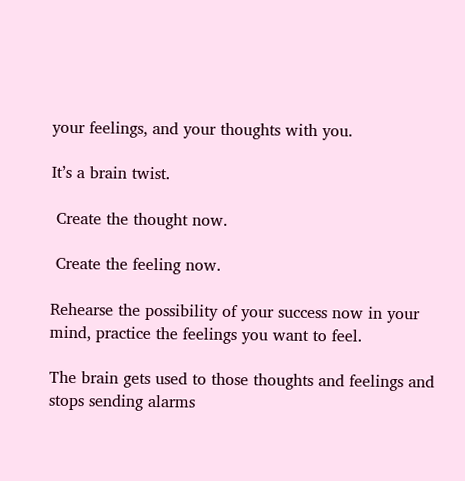your feelings, and your thoughts with you.

It’s a brain twist.

 Create the thought now.

 Create the feeling now.

Rehearse the possibility of your success now in your mind, practice the feelings you want to feel.

The brain gets used to those thoughts and feelings and stops sending alarms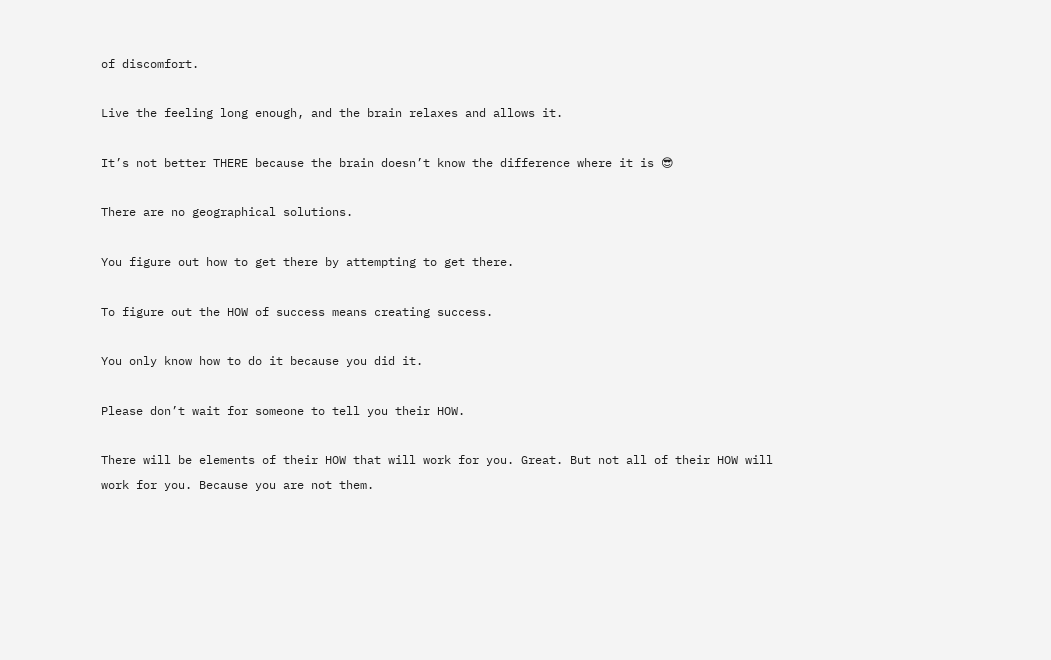of discomfort.

Live the feeling long enough, and the brain relaxes and allows it.

It’s not better THERE because the brain doesn’t know the difference where it is 😎

There are no geographical solutions.

You figure out how to get there by attempting to get there.

To figure out the HOW of success means creating success.

You only know how to do it because you did it.

Please don’t wait for someone to tell you their HOW.

There will be elements of their HOW that will work for you. Great. But not all of their HOW will work for you. Because you are not them.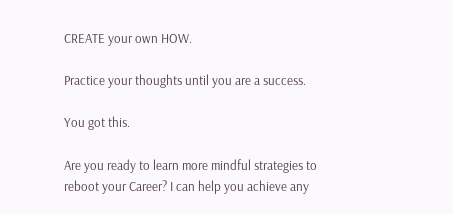CREATE your own HOW.

Practice your thoughts until you are a success.

You got this.

Are you ready to learn more mindful strategies to reboot your Career? I can help you achieve any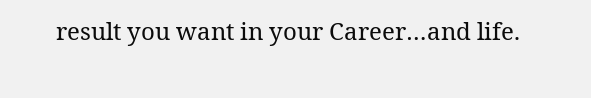result you want in your Career…and life.